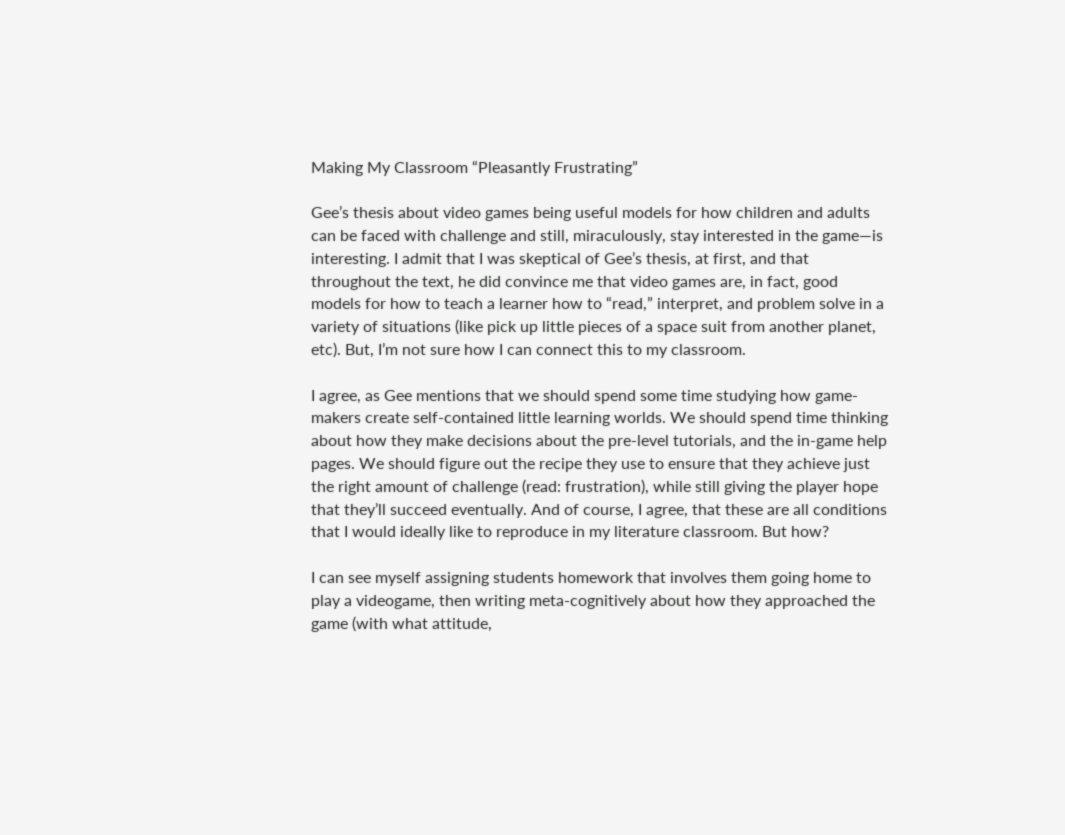Making My Classroom “Pleasantly Frustrating”

Gee’s thesis about video games being useful models for how children and adults can be faced with challenge and still, miraculously, stay interested in the game—is interesting. I admit that I was skeptical of Gee’s thesis, at first, and that throughout the text, he did convince me that video games are, in fact, good models for how to teach a learner how to “read,” interpret, and problem solve in a variety of situations (like pick up little pieces of a space suit from another planet, etc). But, I’m not sure how I can connect this to my classroom.

I agree, as Gee mentions that we should spend some time studying how game-makers create self-contained little learning worlds. We should spend time thinking about how they make decisions about the pre-level tutorials, and the in-game help pages. We should figure out the recipe they use to ensure that they achieve just the right amount of challenge (read: frustration), while still giving the player hope that they’ll succeed eventually. And of course, I agree, that these are all conditions that I would ideally like to reproduce in my literature classroom. But how?

I can see myself assigning students homework that involves them going home to play a videogame, then writing meta-cognitively about how they approached the game (with what attitude,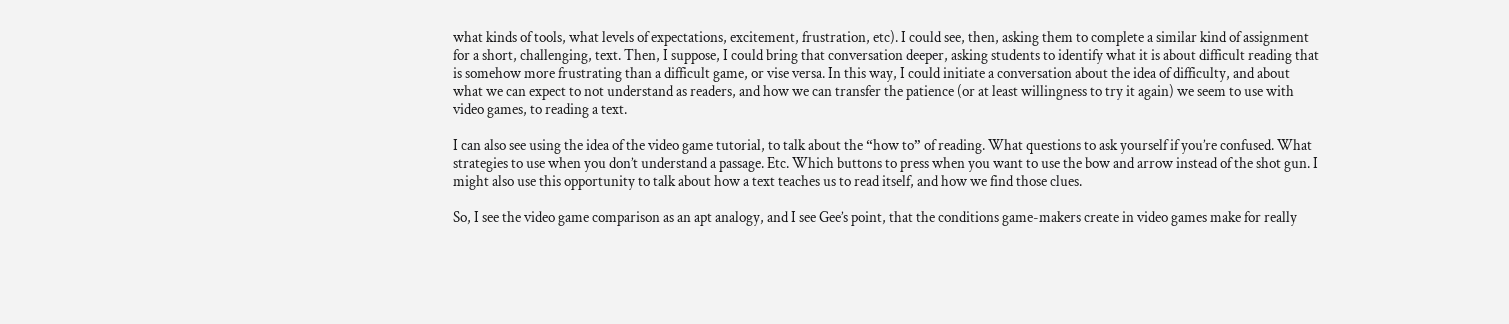what kinds of tools, what levels of expectations, excitement, frustration, etc). I could see, then, asking them to complete a similar kind of assignment for a short, challenging, text. Then, I suppose, I could bring that conversation deeper, asking students to identify what it is about difficult reading that is somehow more frustrating than a difficult game, or vise versa. In this way, I could initiate a conversation about the idea of difficulty, and about what we can expect to not understand as readers, and how we can transfer the patience (or at least willingness to try it again) we seem to use with video games, to reading a text.

I can also see using the idea of the video game tutorial, to talk about the “how to” of reading. What questions to ask yourself if you’re confused. What strategies to use when you don’t understand a passage. Etc. Which buttons to press when you want to use the bow and arrow instead of the shot gun. I might also use this opportunity to talk about how a text teaches us to read itself, and how we find those clues.

So, I see the video game comparison as an apt analogy, and I see Gee’s point, that the conditions game-makers create in video games make for really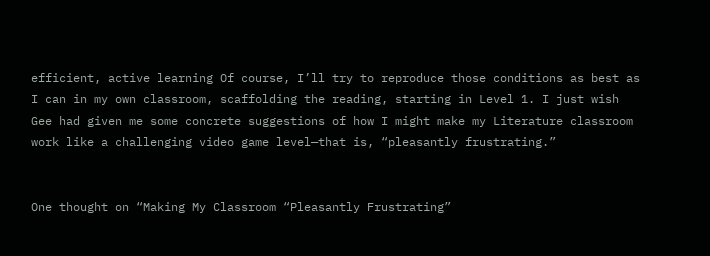efficient, active learning Of course, I’ll try to reproduce those conditions as best as I can in my own classroom, scaffolding the reading, starting in Level 1. I just wish Gee had given me some concrete suggestions of how I might make my Literature classroom work like a challenging video game level—that is, “pleasantly frustrating.”


One thought on “Making My Classroom “Pleasantly Frustrating”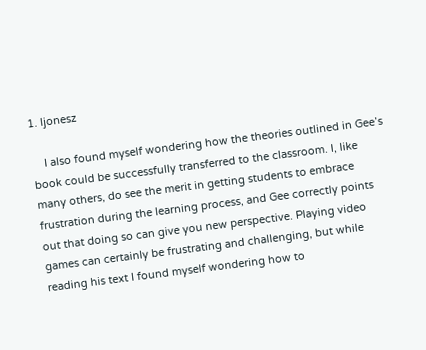1. ljonesz

    I also found myself wondering how the theories outlined in Gee’s book could be successfully transferred to the classroom. I, like many others, do see the merit in getting students to embrace frustration during the learning process, and Gee correctly points out that doing so can give you new perspective. Playing video games can certainly be frustrating and challenging, but while reading his text I found myself wondering how to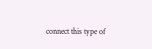connect this type of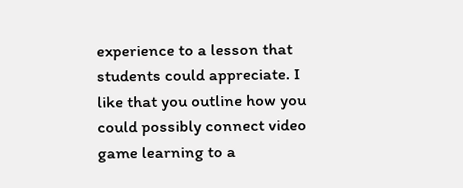experience to a lesson that students could appreciate. I like that you outline how you could possibly connect video game learning to a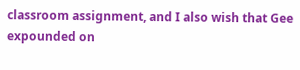classroom assignment, and I also wish that Gee expounded on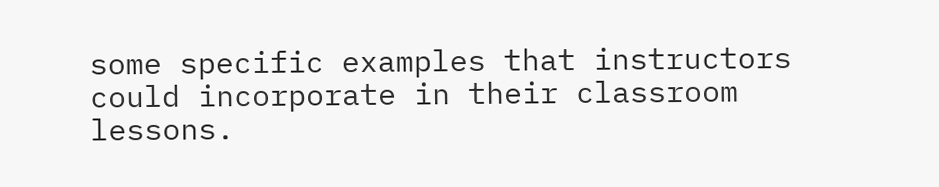some specific examples that instructors could incorporate in their classroom lessons.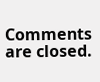Comments are closed.